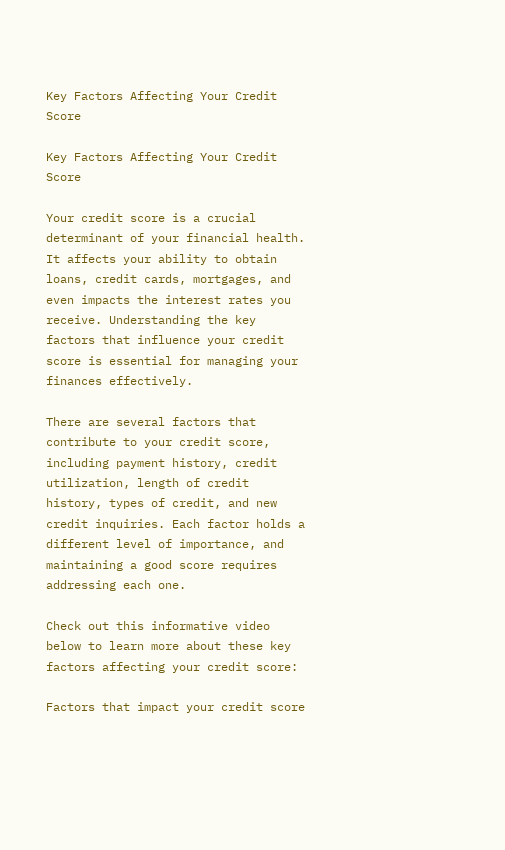Key Factors Affecting Your Credit Score

Key Factors Affecting Your Credit Score

Your credit score is a crucial determinant of your financial health. It affects your ability to obtain loans, credit cards, mortgages, and even impacts the interest rates you receive. Understanding the key factors that influence your credit score is essential for managing your finances effectively.

There are several factors that contribute to your credit score, including payment history, credit utilization, length of credit history, types of credit, and new credit inquiries. Each factor holds a different level of importance, and maintaining a good score requires addressing each one.

Check out this informative video below to learn more about these key factors affecting your credit score:

Factors that impact your credit score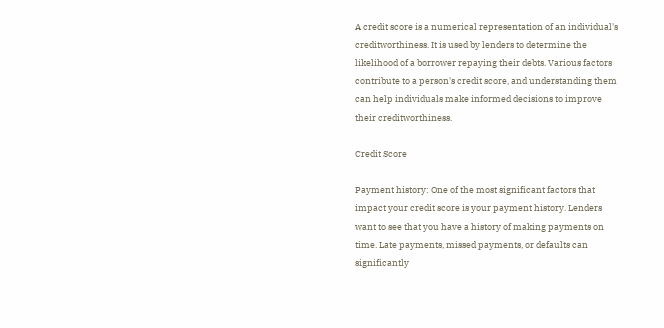A credit score is a numerical representation of an individual's creditworthiness. It is used by lenders to determine the likelihood of a borrower repaying their debts. Various factors contribute to a person's credit score, and understanding them can help individuals make informed decisions to improve their creditworthiness.

Credit Score

Payment history: One of the most significant factors that impact your credit score is your payment history. Lenders want to see that you have a history of making payments on time. Late payments, missed payments, or defaults can significantly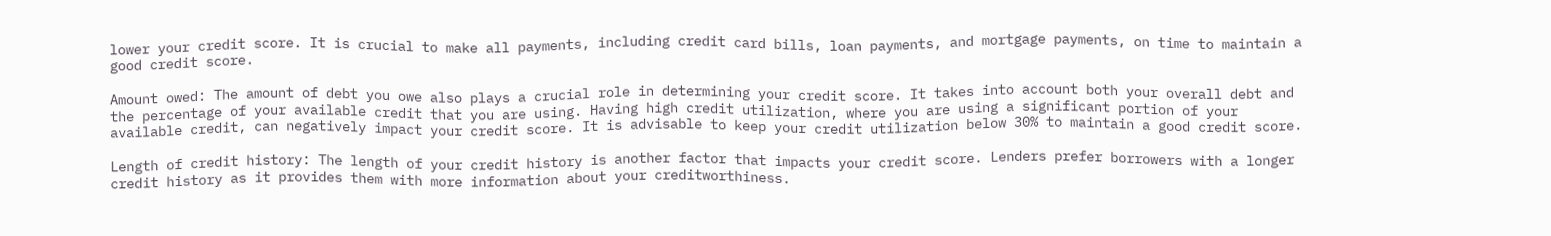lower your credit score. It is crucial to make all payments, including credit card bills, loan payments, and mortgage payments, on time to maintain a good credit score.

Amount owed: The amount of debt you owe also plays a crucial role in determining your credit score. It takes into account both your overall debt and the percentage of your available credit that you are using. Having high credit utilization, where you are using a significant portion of your available credit, can negatively impact your credit score. It is advisable to keep your credit utilization below 30% to maintain a good credit score.

Length of credit history: The length of your credit history is another factor that impacts your credit score. Lenders prefer borrowers with a longer credit history as it provides them with more information about your creditworthiness.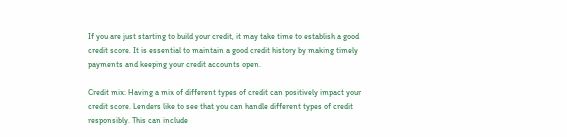If you are just starting to build your credit, it may take time to establish a good credit score. It is essential to maintain a good credit history by making timely payments and keeping your credit accounts open.

Credit mix: Having a mix of different types of credit can positively impact your credit score. Lenders like to see that you can handle different types of credit responsibly. This can include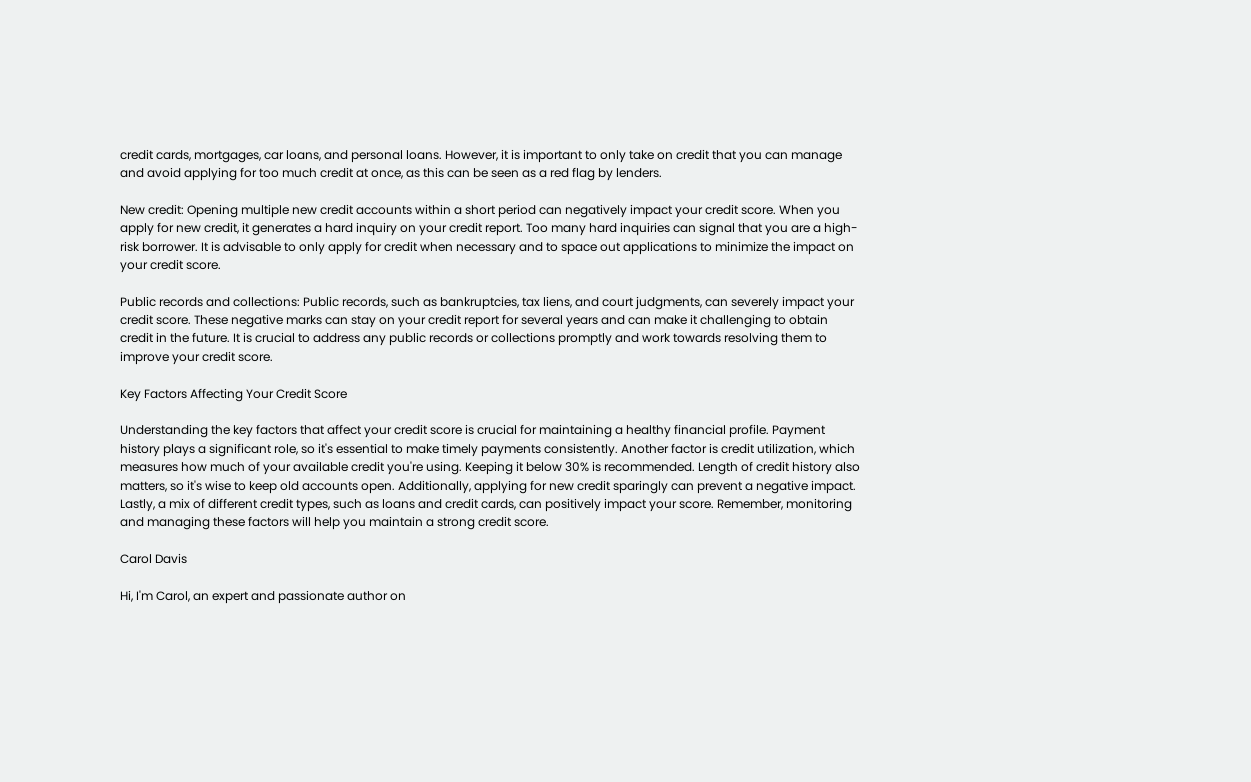credit cards, mortgages, car loans, and personal loans. However, it is important to only take on credit that you can manage and avoid applying for too much credit at once, as this can be seen as a red flag by lenders.

New credit: Opening multiple new credit accounts within a short period can negatively impact your credit score. When you apply for new credit, it generates a hard inquiry on your credit report. Too many hard inquiries can signal that you are a high-risk borrower. It is advisable to only apply for credit when necessary and to space out applications to minimize the impact on your credit score.

Public records and collections: Public records, such as bankruptcies, tax liens, and court judgments, can severely impact your credit score. These negative marks can stay on your credit report for several years and can make it challenging to obtain credit in the future. It is crucial to address any public records or collections promptly and work towards resolving them to improve your credit score.

Key Factors Affecting Your Credit Score

Understanding the key factors that affect your credit score is crucial for maintaining a healthy financial profile. Payment history plays a significant role, so it's essential to make timely payments consistently. Another factor is credit utilization, which measures how much of your available credit you're using. Keeping it below 30% is recommended. Length of credit history also matters, so it's wise to keep old accounts open. Additionally, applying for new credit sparingly can prevent a negative impact. Lastly, a mix of different credit types, such as loans and credit cards, can positively impact your score. Remember, monitoring and managing these factors will help you maintain a strong credit score.

Carol Davis

Hi, I'm Carol, an expert and passionate author on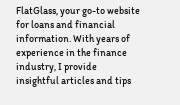FlatGlass, your go-to website for loans and financial information. With years of experience in the finance industry, I provide insightful articles and tips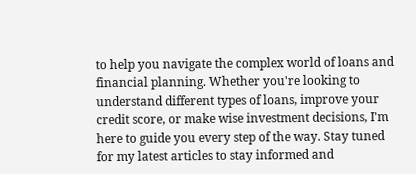to help you navigate the complex world of loans and financial planning. Whether you're looking to understand different types of loans, improve your credit score, or make wise investment decisions, I'm here to guide you every step of the way. Stay tuned for my latest articles to stay informed and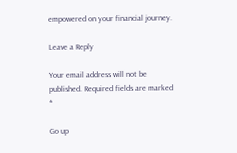empowered on your financial journey.

Leave a Reply

Your email address will not be published. Required fields are marked *

Go up